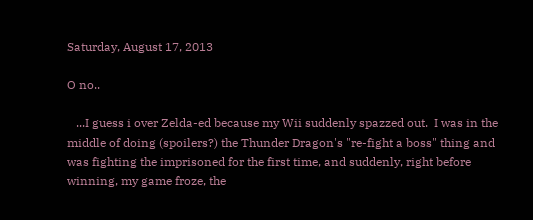Saturday, August 17, 2013

O no..

   ...I guess i over Zelda-ed because my Wii suddenly spazzed out.  I was in the middle of doing (spoilers?) the Thunder Dragon's "re-fight a boss" thing and was fighting the imprisoned for the first time, and suddenly, right before winning, my game froze, the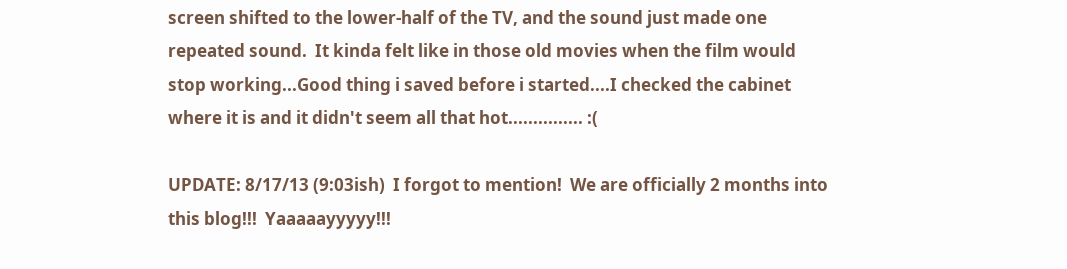screen shifted to the lower-half of the TV, and the sound just made one repeated sound.  It kinda felt like in those old movies when the film would stop working...Good thing i saved before i started....I checked the cabinet where it is and it didn't seem all that hot............... :(

UPDATE: 8/17/13 (9:03ish)  I forgot to mention!  We are officially 2 months into this blog!!!  Yaaaaayyyyy!!!